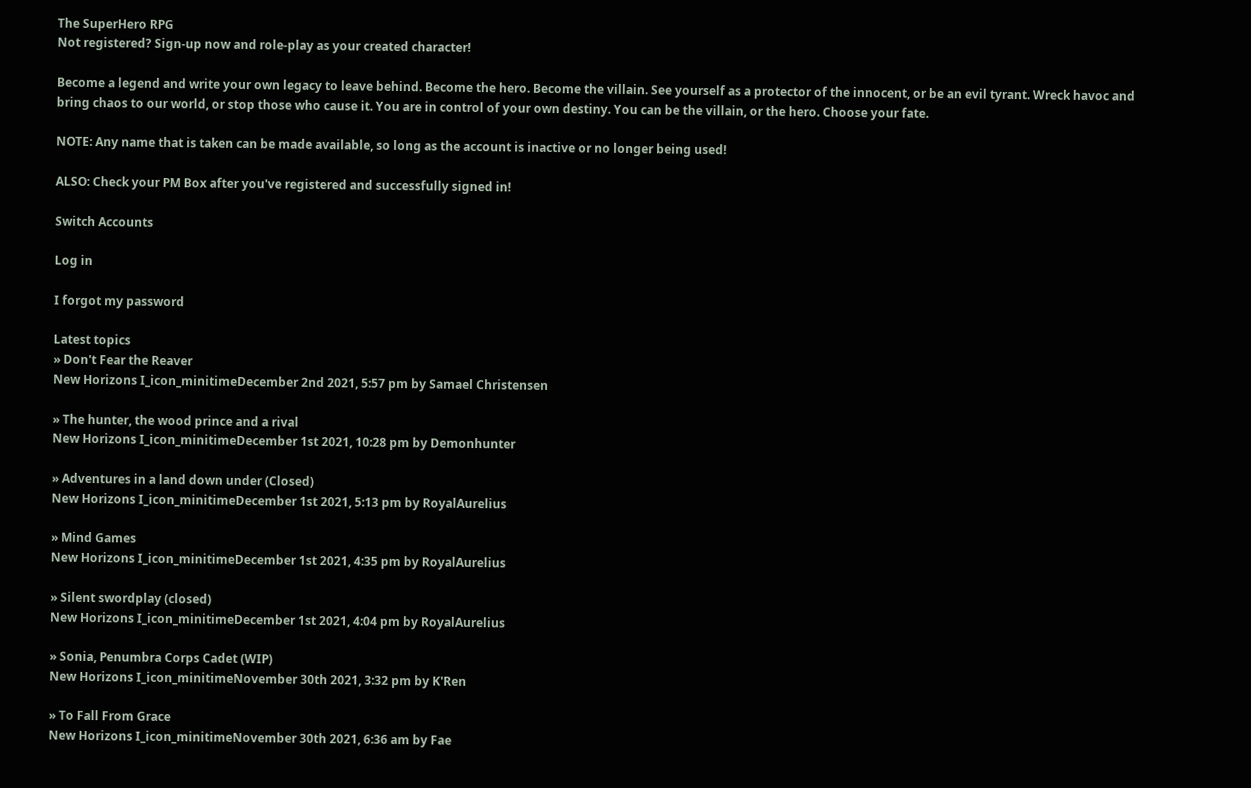The SuperHero RPG
Not registered? Sign-up now and role-play as your created character!

Become a legend and write your own legacy to leave behind. Become the hero. Become the villain. See yourself as a protector of the innocent, or be an evil tyrant. Wreck havoc and bring chaos to our world, or stop those who cause it. You are in control of your own destiny. You can be the villain, or the hero. Choose your fate.

NOTE: Any name that is taken can be made available, so long as the account is inactive or no longer being used!

ALSO: Check your PM Box after you've registered and successfully signed in!

Switch Accounts

Log in

I forgot my password

Latest topics
» Don't Fear the Reaver
New Horizons I_icon_minitimeDecember 2nd 2021, 5:57 pm by Samael Christensen

» The hunter, the wood prince and a rival
New Horizons I_icon_minitimeDecember 1st 2021, 10:28 pm by Demonhunter

» Adventures in a land down under (Closed)
New Horizons I_icon_minitimeDecember 1st 2021, 5:13 pm by RoyalAurelius

» Mind Games
New Horizons I_icon_minitimeDecember 1st 2021, 4:35 pm by RoyalAurelius

» Silent swordplay (closed)
New Horizons I_icon_minitimeDecember 1st 2021, 4:04 pm by RoyalAurelius

» Sonia, Penumbra Corps Cadet (WIP)
New Horizons I_icon_minitimeNovember 30th 2021, 3:32 pm by K'Ren

» To Fall From Grace
New Horizons I_icon_minitimeNovember 30th 2021, 6:36 am by Fae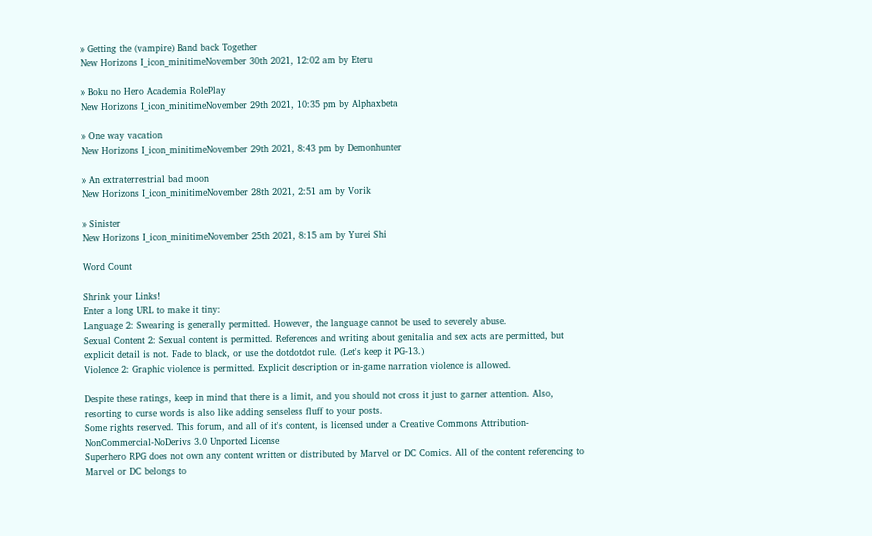» Getting the (vampire) Band back Together
New Horizons I_icon_minitimeNovember 30th 2021, 12:02 am by Eteru

» Boku no Hero Academia RolePlay
New Horizons I_icon_minitimeNovember 29th 2021, 10:35 pm by Alphaxbeta

» One way vacation
New Horizons I_icon_minitimeNovember 29th 2021, 8:43 pm by Demonhunter

» An extraterrestrial bad moon
New Horizons I_icon_minitimeNovember 28th 2021, 2:51 am by Vorik

» Sinister
New Horizons I_icon_minitimeNovember 25th 2021, 8:15 am by Yurei Shi

Word Count

Shrink your Links!
Enter a long URL to make it tiny:
Language 2: Swearing is generally permitted. However, the language cannot be used to severely abuse.
Sexual Content 2: Sexual content is permitted. References and writing about genitalia and sex acts are permitted, but explicit detail is not. Fade to black, or use the dotdotdot rule. (Let's keep it PG-13.)
Violence 2: Graphic violence is permitted. Explicit description or in-game narration violence is allowed.

Despite these ratings, keep in mind that there is a limit, and you should not cross it just to garner attention. Also, resorting to curse words is also like adding senseless fluff to your posts.
Some rights reserved. This forum, and all of it's content, is licensed under a Creative Commons Attribution-NonCommercial-NoDerivs 3.0 Unported License
Superhero RPG does not own any content written or distributed by Marvel or DC Comics. All of the content referencing to Marvel or DC belongs to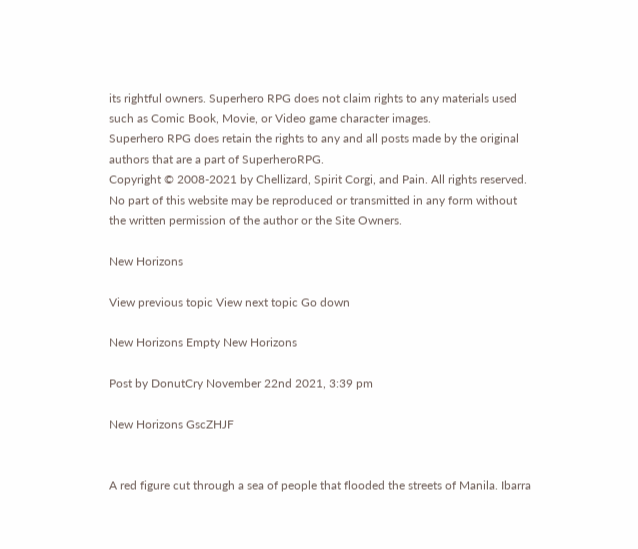its rightful owners. Superhero RPG does not claim rights to any materials used such as Comic Book, Movie, or Video game character images.
Superhero RPG does retain the rights to any and all posts made by the original authors that are a part of SuperheroRPG.
Copyright © 2008-2021 by Chellizard, Spirit Corgi, and Pain. All rights reserved. No part of this website may be reproduced or transmitted in any form without the written permission of the author or the Site Owners.

New Horizons

View previous topic View next topic Go down

New Horizons Empty New Horizons

Post by DonutCry November 22nd 2021, 3:39 pm

New Horizons GscZHJF


A red figure cut through a sea of people that flooded the streets of Manila. Ibarra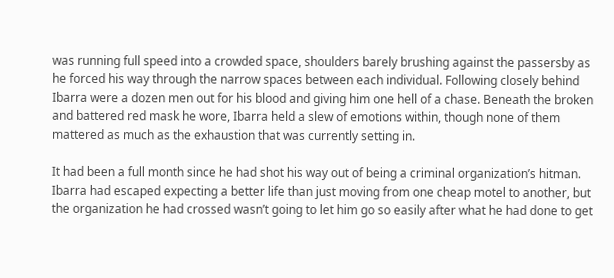was running full speed into a crowded space, shoulders barely brushing against the passersby as he forced his way through the narrow spaces between each individual. Following closely behind Ibarra were a dozen men out for his blood and giving him one hell of a chase. Beneath the broken and battered red mask he wore, Ibarra held a slew of emotions within, though none of them mattered as much as the exhaustion that was currently setting in.

It had been a full month since he had shot his way out of being a criminal organization’s hitman. Ibarra had escaped expecting a better life than just moving from one cheap motel to another, but the organization he had crossed wasn’t going to let him go so easily after what he had done to get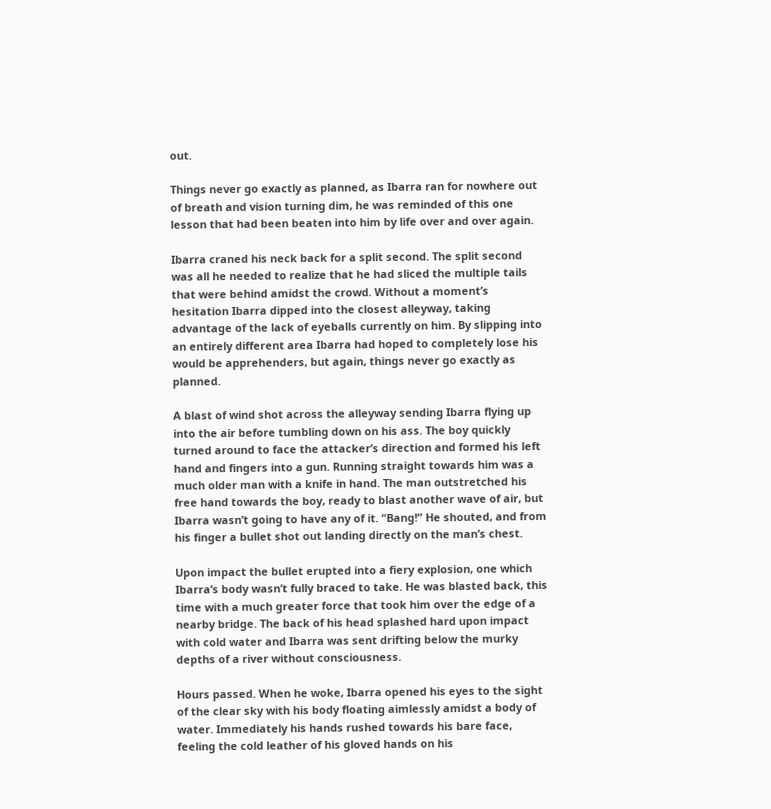out.

Things never go exactly as planned, as Ibarra ran for nowhere out of breath and vision turning dim, he was reminded of this one lesson that had been beaten into him by life over and over again.

Ibarra craned his neck back for a split second. The split second was all he needed to realize that he had sliced the multiple tails that were behind amidst the crowd. Without a moment’s hesitation Ibarra dipped into the closest alleyway, taking advantage of the lack of eyeballs currently on him. By slipping into an entirely different area Ibarra had hoped to completely lose his would be apprehenders, but again, things never go exactly as planned.

A blast of wind shot across the alleyway sending Ibarra flying up into the air before tumbling down on his ass. The boy quickly turned around to face the attacker’s direction and formed his left hand and fingers into a gun. Running straight towards him was a much older man with a knife in hand. The man outstretched his free hand towards the boy, ready to blast another wave of air, but Ibarra wasn’t going to have any of it. “Bang!” He shouted, and from his finger a bullet shot out landing directly on the man’s chest.

Upon impact the bullet erupted into a fiery explosion, one which Ibarra’s body wasn’t fully braced to take. He was blasted back, this time with a much greater force that took him over the edge of a nearby bridge. The back of his head splashed hard upon impact with cold water and Ibarra was sent drifting below the murky depths of a river without consciousness.

Hours passed. When he woke, Ibarra opened his eyes to the sight of the clear sky with his body floating aimlessly amidst a body of water. Immediately his hands rushed towards his bare face, feeling the cold leather of his gloved hands on his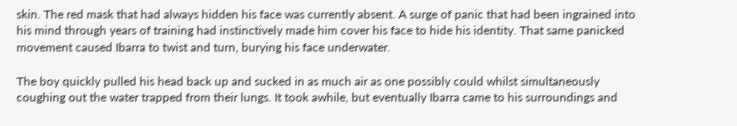skin. The red mask that had always hidden his face was currently absent. A surge of panic that had been ingrained into his mind through years of training had instinctively made him cover his face to hide his identity. That same panicked movement caused Ibarra to twist and turn, burying his face underwater.

The boy quickly pulled his head back up and sucked in as much air as one possibly could whilst simultaneously coughing out the water trapped from their lungs. It took awhile, but eventually Ibarra came to his surroundings and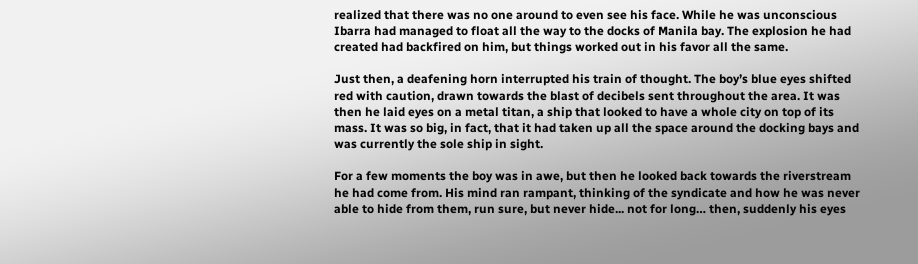realized that there was no one around to even see his face. While he was unconscious Ibarra had managed to float all the way to the docks of Manila bay. The explosion he had created had backfired on him, but things worked out in his favor all the same.

Just then, a deafening horn interrupted his train of thought. The boy’s blue eyes shifted red with caution, drawn towards the blast of decibels sent throughout the area. It was then he laid eyes on a metal titan, a ship that looked to have a whole city on top of its mass. It was so big, in fact, that it had taken up all the space around the docking bays and was currently the sole ship in sight.

For a few moments the boy was in awe, but then he looked back towards the riverstream he had come from. His mind ran rampant, thinking of the syndicate and how he was never able to hide from them, run sure, but never hide... not for long… then, suddenly his eyes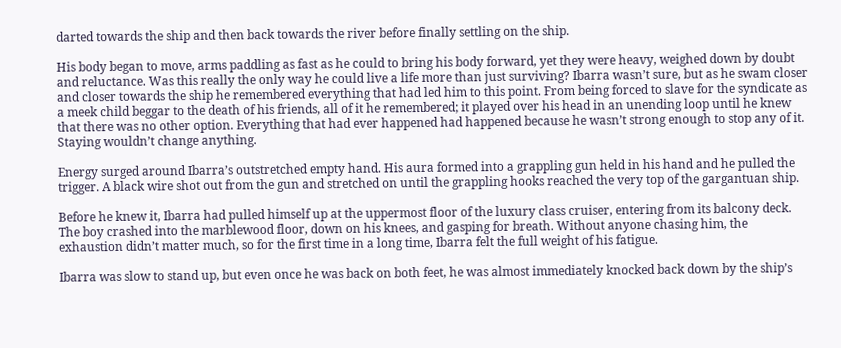darted towards the ship and then back towards the river before finally settling on the ship.

His body began to move, arms paddling as fast as he could to bring his body forward, yet they were heavy, weighed down by doubt and reluctance. Was this really the only way he could live a life more than just surviving? Ibarra wasn’t sure, but as he swam closer and closer towards the ship he remembered everything that had led him to this point. From being forced to slave for the syndicate as a meek child beggar to the death of his friends, all of it he remembered; it played over his head in an unending loop until he knew that there was no other option. Everything that had ever happened had happened because he wasn’t strong enough to stop any of it. Staying wouldn’t change anything.

Energy surged around Ibarra’s outstretched empty hand. His aura formed into a grappling gun held in his hand and he pulled the trigger. A black wire shot out from the gun and stretched on until the grappling hooks reached the very top of the gargantuan ship.

Before he knew it, Ibarra had pulled himself up at the uppermost floor of the luxury class cruiser, entering from its balcony deck. The boy crashed into the marblewood floor, down on his knees, and gasping for breath. Without anyone chasing him, the exhaustion didn’t matter much, so for the first time in a long time, Ibarra felt the full weight of his fatigue.

Ibarra was slow to stand up, but even once he was back on both feet, he was almost immediately knocked back down by the ship’s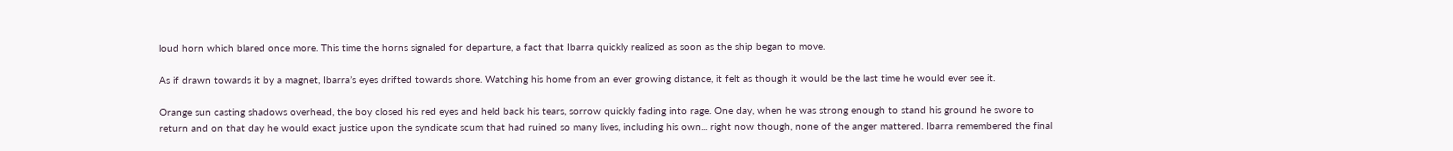loud horn which blared once more. This time the horns signaled for departure, a fact that Ibarra quickly realized as soon as the ship began to move.

As if drawn towards it by a magnet, Ibarra’s eyes drifted towards shore. Watching his home from an ever growing distance, it felt as though it would be the last time he would ever see it.

Orange sun casting shadows overhead, the boy closed his red eyes and held back his tears, sorrow quickly fading into rage. One day, when he was strong enough to stand his ground he swore to return and on that day he would exact justice upon the syndicate scum that had ruined so many lives, including his own... right now though, none of the anger mattered. Ibarra remembered the final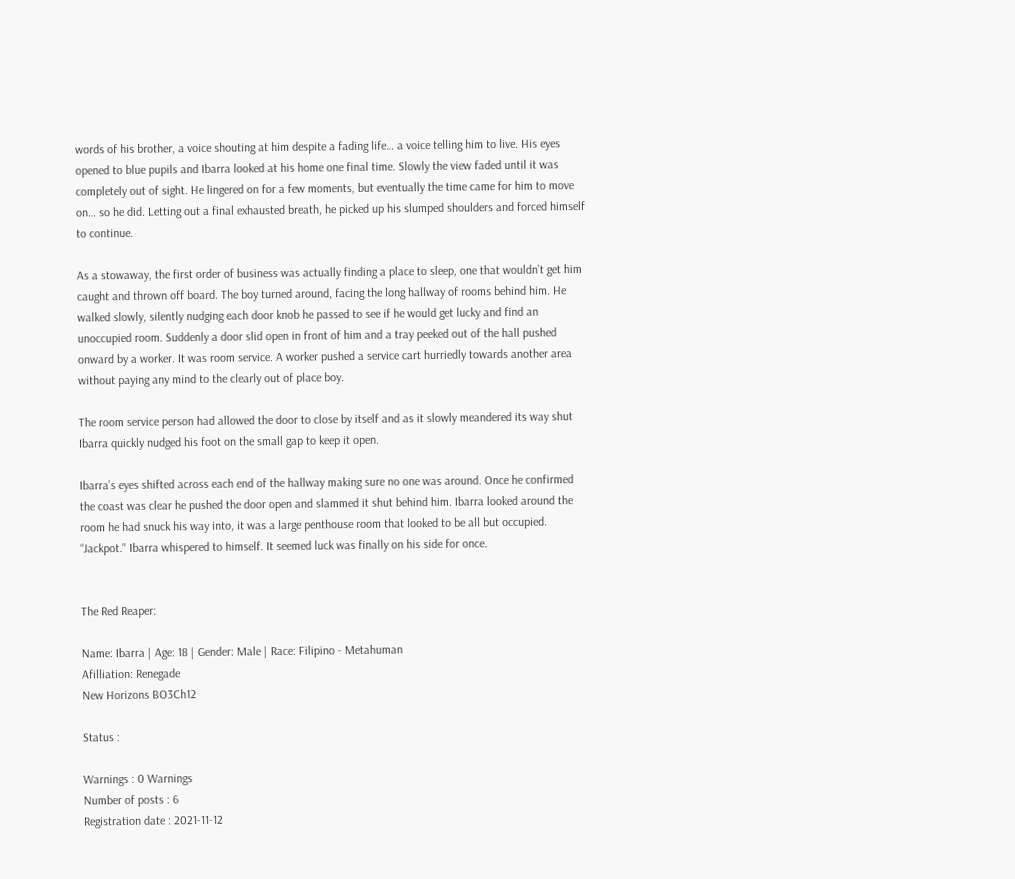words of his brother, a voice shouting at him despite a fading life… a voice telling him to live. His eyes opened to blue pupils and Ibarra looked at his home one final time. Slowly the view faded until it was completely out of sight. He lingered on for a few moments, but eventually the time came for him to move on… so he did. Letting out a final exhausted breath, he picked up his slumped shoulders and forced himself to continue.

As a stowaway, the first order of business was actually finding a place to sleep, one that wouldn’t get him caught and thrown off board. The boy turned around, facing the long hallway of rooms behind him. He walked slowly, silently nudging each door knob he passed to see if he would get lucky and find an unoccupied room. Suddenly a door slid open in front of him and a tray peeked out of the hall pushed onward by a worker. It was room service. A worker pushed a service cart hurriedly towards another area without paying any mind to the clearly out of place boy.

The room service person had allowed the door to close by itself and as it slowly meandered its way shut Ibarra quickly nudged his foot on the small gap to keep it open.

Ibarra’s eyes shifted across each end of the hallway making sure no one was around. Once he confirmed the coast was clear he pushed the door open and slammed it shut behind him. Ibarra looked around the room he had snuck his way into, it was a large penthouse room that looked to be all but occupied. “Jackpot." Ibarra whispered to himself. It seemed luck was finally on his side for once.


The Red Reaper:

Name: Ibarra | Age: 18 | Gender: Male | Race: Filipino - Metahuman
Afilliation: Renegade
New Horizons BO3Ch12

Status :

Warnings : 0 Warnings
Number of posts : 6
Registration date : 2021-11-12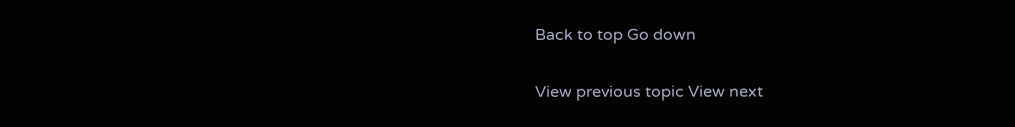Back to top Go down

View previous topic View next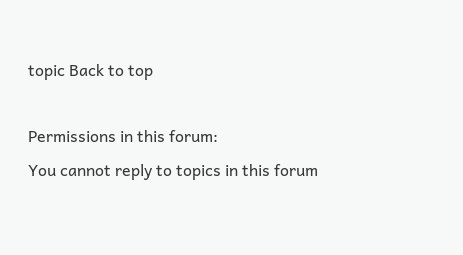topic Back to top

Permissions in this forum:
You cannot reply to topics in this forum